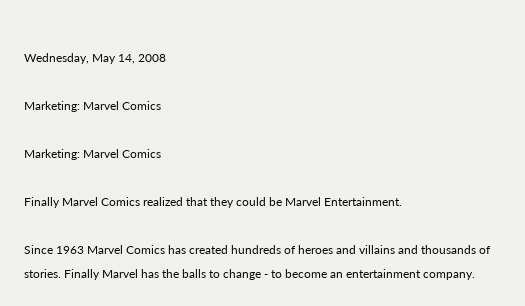Wednesday, May 14, 2008

Marketing: Marvel Comics

Marketing: Marvel Comics

Finally Marvel Comics realized that they could be Marvel Entertainment.

Since 1963 Marvel Comics has created hundreds of heroes and villains and thousands of stories. Finally Marvel has the balls to change - to become an entertainment company.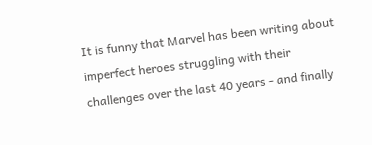It is funny that Marvel has been writing about imperfect heroes struggling with their challenges over the last 40 years - and finally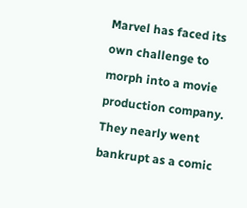Marvel has faced its own challenge to morph into a movie production company. They nearly went bankrupt as a comic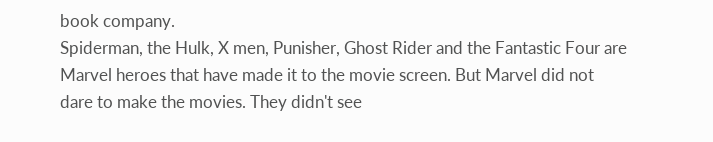book company.
Spiderman, the Hulk, X men, Punisher, Ghost Rider and the Fantastic Four are Marvel heroes that have made it to the movie screen. But Marvel did not dare to make the movies. They didn't see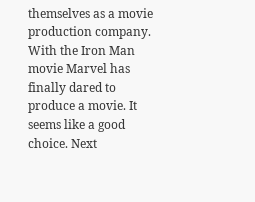themselves as a movie production company.
With the Iron Man movie Marvel has finally dared to produce a movie. It seems like a good choice. Next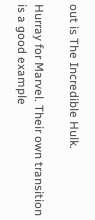out is The Incredible Hulk.

Hurray for Marvel. Their own transition is a good example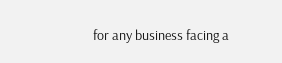for any business facing a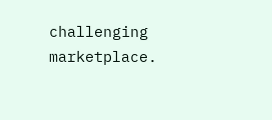challenging marketplace.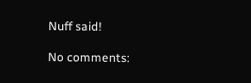Nuff said!

No comments: